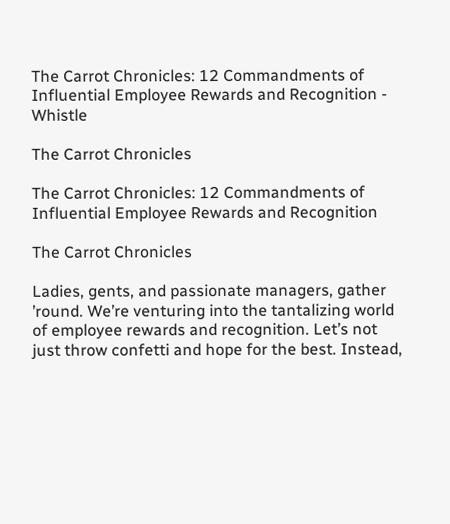The Carrot Chronicles: 12 Commandments of Influential Employee Rewards and Recognition - Whistle

The Carrot Chronicles

The Carrot Chronicles: 12 Commandments of Influential Employee Rewards and Recognition

The Carrot Chronicles

Ladies, gents, and passionate managers, gather ’round. We’re venturing into the tantalizing world of employee rewards and recognition. Let’s not just throw confetti and hope for the best. Instead,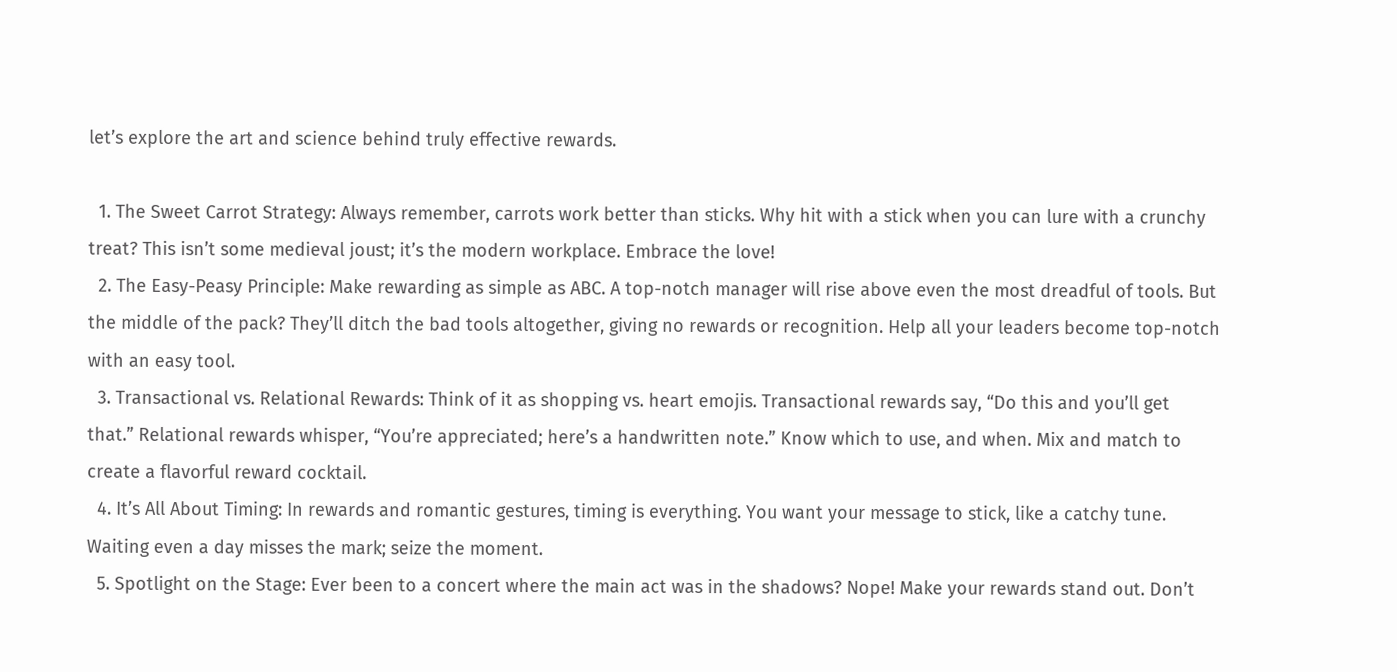let’s explore the art and science behind truly effective rewards.

  1. The Sweet Carrot Strategy: Always remember, carrots work better than sticks. Why hit with a stick when you can lure with a crunchy treat? This isn’t some medieval joust; it’s the modern workplace. Embrace the love!
  2. The Easy-Peasy Principle: Make rewarding as simple as ABC. A top-notch manager will rise above even the most dreadful of tools. But the middle of the pack? They’ll ditch the bad tools altogether, giving no rewards or recognition. Help all your leaders become top-notch with an easy tool.
  3. Transactional vs. Relational Rewards: Think of it as shopping vs. heart emojis. Transactional rewards say, “Do this and you’ll get that.” Relational rewards whisper, “You’re appreciated; here’s a handwritten note.” Know which to use, and when. Mix and match to create a flavorful reward cocktail.
  4. It’s All About Timing: In rewards and romantic gestures, timing is everything. You want your message to stick, like a catchy tune. Waiting even a day misses the mark; seize the moment.
  5. Spotlight on the Stage: Ever been to a concert where the main act was in the shadows? Nope! Make your rewards stand out. Don’t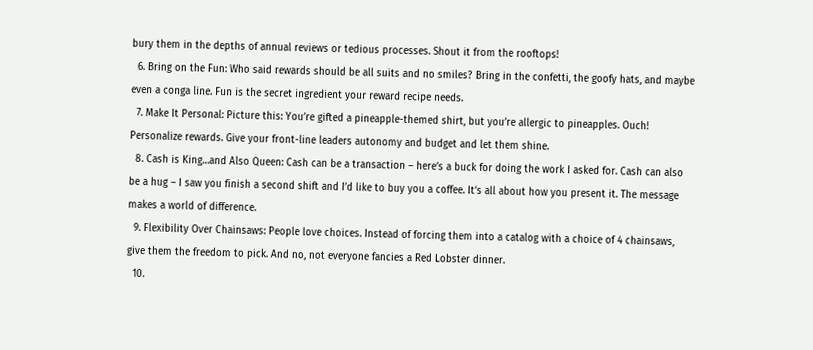bury them in the depths of annual reviews or tedious processes. Shout it from the rooftops!
  6. Bring on the Fun: Who said rewards should be all suits and no smiles? Bring in the confetti, the goofy hats, and maybe even a conga line. Fun is the secret ingredient your reward recipe needs.
  7. Make It Personal: Picture this: You’re gifted a pineapple-themed shirt, but you’re allergic to pineapples. Ouch! Personalize rewards. Give your front-line leaders autonomy and budget and let them shine.
  8. Cash is King…and Also Queen: Cash can be a transaction – here’s a buck for doing the work I asked for. Cash can also be a hug – I saw you finish a second shift and I’d like to buy you a coffee. It’s all about how you present it. The message makes a world of difference.
  9. Flexibility Over Chainsaws: People love choices. Instead of forcing them into a catalog with a choice of 4 chainsaws, give them the freedom to pick. And no, not everyone fancies a Red Lobster dinner.
  10.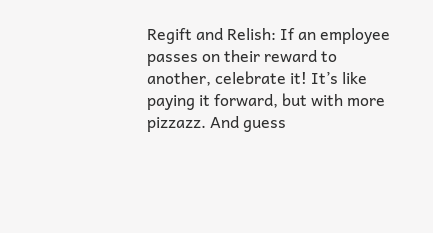Regift and Relish: If an employee passes on their reward to another, celebrate it! It’s like paying it forward, but with more pizzazz. And guess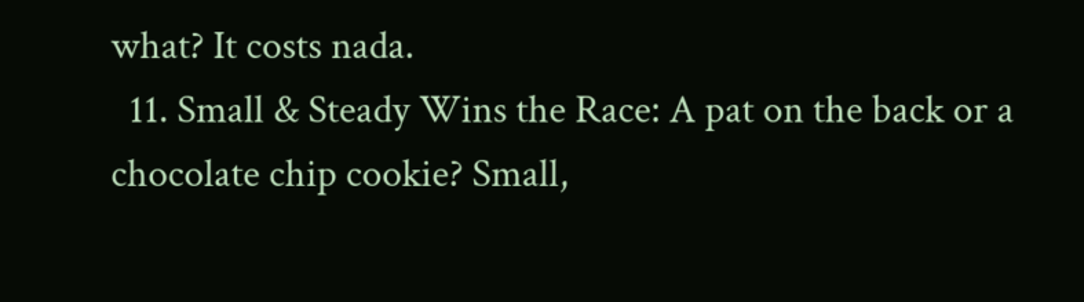what? It costs nada.
  11. Small & Steady Wins the Race: A pat on the back or a chocolate chip cookie? Small,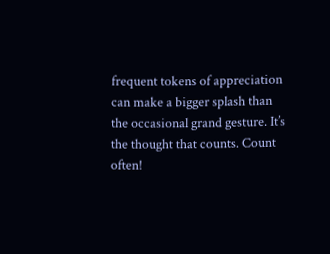frequent tokens of appreciation can make a bigger splash than the occasional grand gesture. It’s the thought that counts. Count often!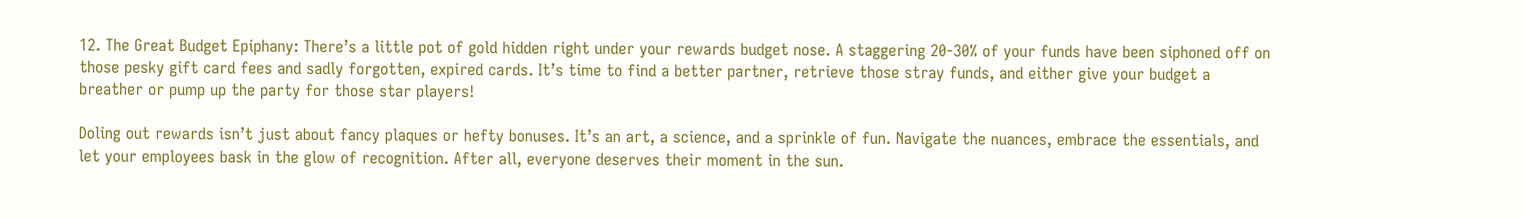12. The Great Budget Epiphany: There’s a little pot of gold hidden right under your rewards budget nose. A staggering 20-30% of your funds have been siphoned off on those pesky gift card fees and sadly forgotten, expired cards. It’s time to find a better partner, retrieve those stray funds, and either give your budget a breather or pump up the party for those star players!

Doling out rewards isn’t just about fancy plaques or hefty bonuses. It’s an art, a science, and a sprinkle of fun. Navigate the nuances, embrace the essentials, and let your employees bask in the glow of recognition. After all, everyone deserves their moment in the sun.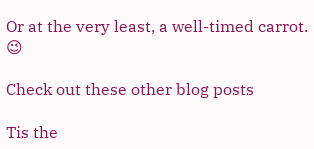Or at the very least, a well-timed carrot. 😉

Check out these other blog posts

Tis the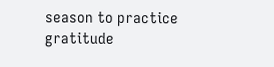season to practice gratitude